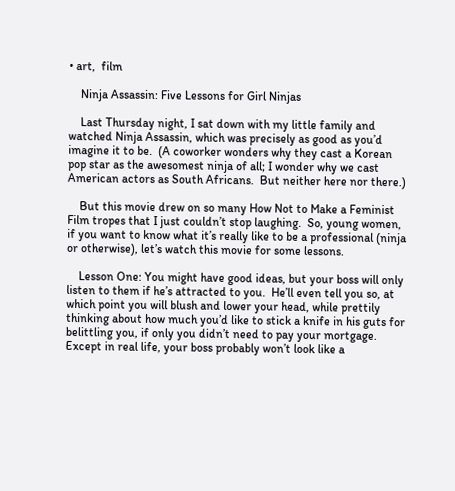• art,  film

    Ninja Assassin: Five Lessons for Girl Ninjas

    Last Thursday night, I sat down with my little family and watched Ninja Assassin, which was precisely as good as you’d imagine it to be.  (A coworker wonders why they cast a Korean pop star as the awesomest ninja of all; I wonder why we cast American actors as South Africans.  But neither here nor there.)

    But this movie drew on so many How Not to Make a Feminist Film tropes that I just couldn’t stop laughing.  So, young women, if you want to know what it’s really like to be a professional (ninja or otherwise), let’s watch this movie for some lessons.

    Lesson One: You might have good ideas, but your boss will only listen to them if he’s attracted to you.  He’ll even tell you so, at which point you will blush and lower your head, while prettily thinking about how much you’d like to stick a knife in his guts for belittling you, if only you didn’t need to pay your mortgage.  Except in real life, your boss probably won’t look like a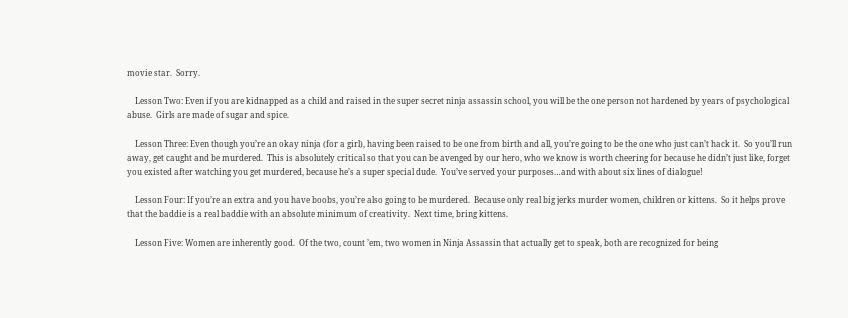movie star.  Sorry.

    Lesson Two: Even if you are kidnapped as a child and raised in the super secret ninja assassin school, you will be the one person not hardened by years of psychological abuse.  Girls are made of sugar and spice.

    Lesson Three: Even though you’re an okay ninja (for a girl), having been raised to be one from birth and all, you’re going to be the one who just can’t hack it.  So you’ll run away, get caught and be murdered.  This is absolutely critical so that you can be avenged by our hero, who we know is worth cheering for because he didn’t just like, forget you existed after watching you get murdered, because he’s a super special dude.  You’ve served your purposes…and with about six lines of dialogue!

    Lesson Four: If you’re an extra and you have boobs, you’re also going to be murdered.  Because only real big jerks murder women, children or kittens.  So it helps prove that the baddie is a real baddie with an absolute minimum of creativity.  Next time, bring kittens.

    Lesson Five: Women are inherently good.  Of the two, count ’em, two women in Ninja Assassin that actually get to speak, both are recognized for being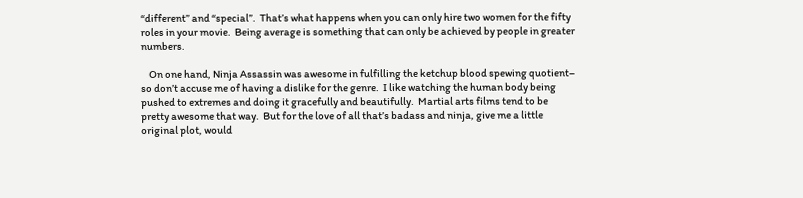“different” and “special”.  That’s what happens when you can only hire two women for the fifty roles in your movie.  Being average is something that can only be achieved by people in greater numbers.

    On one hand, Ninja Assassin was awesome in fulfilling the ketchup blood spewing quotient– so don’t accuse me of having a dislike for the genre.  I like watching the human body being pushed to extremes and doing it gracefully and beautifully.  Martial arts films tend to be pretty awesome that way.  But for the love of all that’s badass and ninja, give me a little original plot, would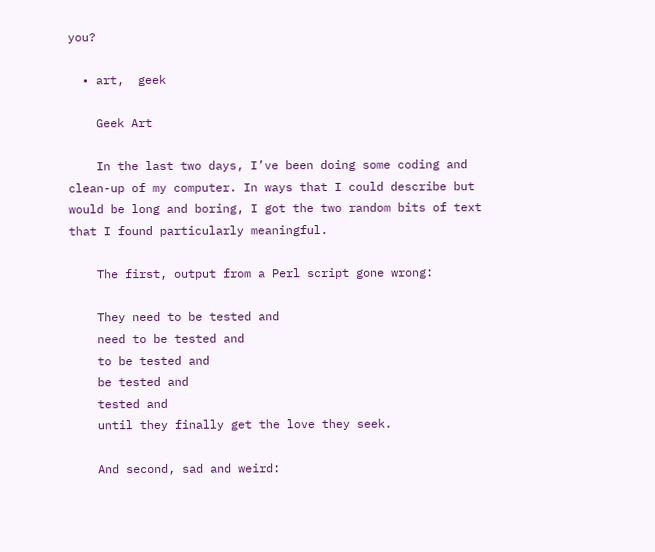you?

  • art,  geek

    Geek Art

    In the last two days, I’ve been doing some coding and clean-up of my computer. In ways that I could describe but would be long and boring, I got the two random bits of text that I found particularly meaningful.

    The first, output from a Perl script gone wrong:

    They need to be tested and
    need to be tested and
    to be tested and
    be tested and
    tested and
    until they finally get the love they seek.

    And second, sad and weird: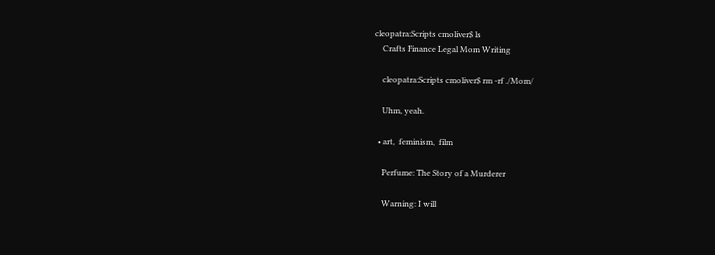cleopatra:Scripts cmoliver$ ls
    Crafts Finance Legal Mom Writing

    cleopatra:Scripts cmoliver$ rm -rf ./Mom/

    Uhm, yeah.

  • art,  feminism,  film

    Perfume: The Story of a Murderer

    Warning: I will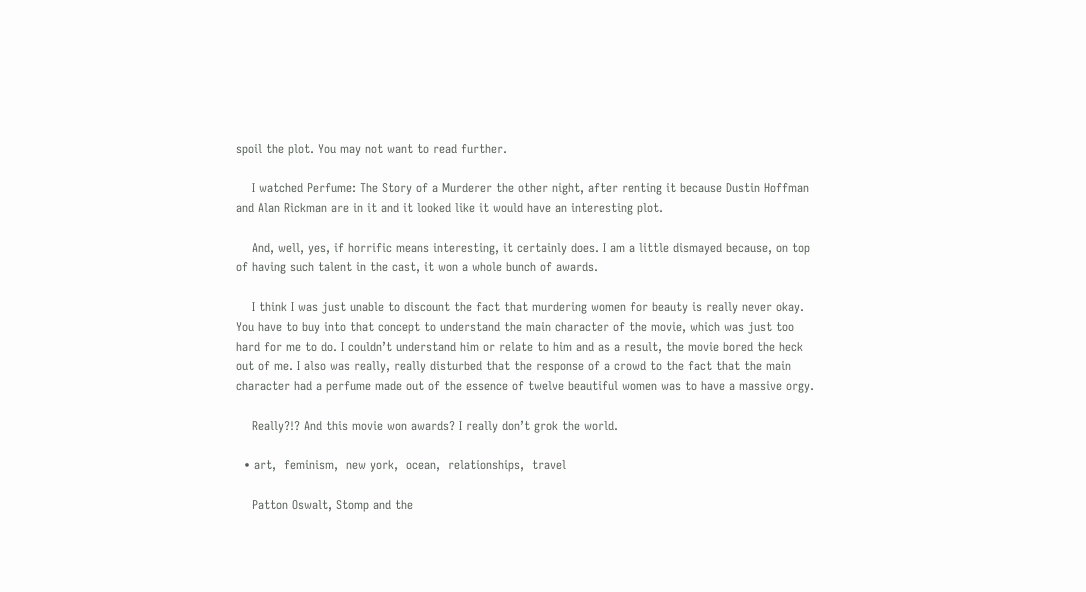spoil the plot. You may not want to read further.

    I watched Perfume: The Story of a Murderer the other night, after renting it because Dustin Hoffman and Alan Rickman are in it and it looked like it would have an interesting plot.

    And, well, yes, if horrific means interesting, it certainly does. I am a little dismayed because, on top of having such talent in the cast, it won a whole bunch of awards.

    I think I was just unable to discount the fact that murdering women for beauty is really never okay. You have to buy into that concept to understand the main character of the movie, which was just too hard for me to do. I couldn’t understand him or relate to him and as a result, the movie bored the heck out of me. I also was really, really disturbed that the response of a crowd to the fact that the main character had a perfume made out of the essence of twelve beautiful women was to have a massive orgy.

    Really?!? And this movie won awards? I really don’t grok the world.

  • art,  feminism,  new york,  ocean,  relationships,  travel

    Patton Oswalt, Stomp and the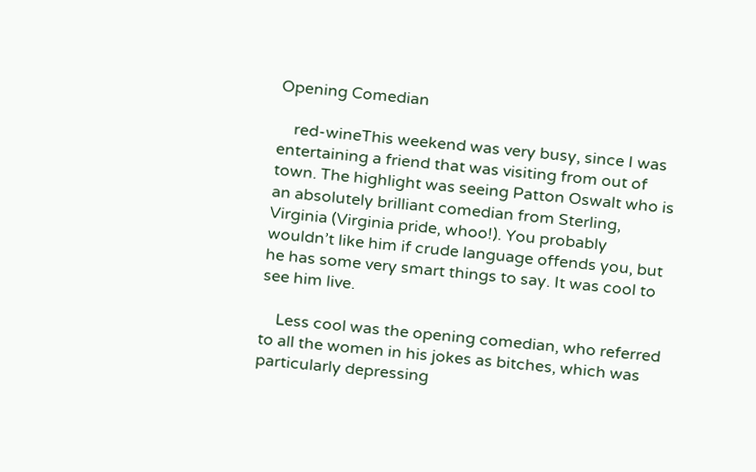Opening Comedian

    red-wineThis weekend was very busy, since I was entertaining a friend that was visiting from out of town. The highlight was seeing Patton Oswalt who is an absolutely brilliant comedian from Sterling, Virginia (Virginia pride, whoo!). You probably wouldn’t like him if crude language offends you, but he has some very smart things to say. It was cool to see him live.

    Less cool was the opening comedian, who referred to all the women in his jokes as bitches, which was particularly depressing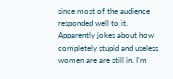since most of the audience responded well to it. Apparently jokes about how completely stupid and useless women are are still in. I’m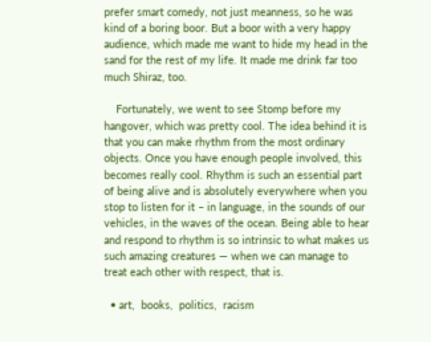prefer smart comedy, not just meanness, so he was kind of a boring boor. But a boor with a very happy audience, which made me want to hide my head in the sand for the rest of my life. It made me drink far too much Shiraz, too.

    Fortunately, we went to see Stomp before my hangover, which was pretty cool. The idea behind it is that you can make rhythm from the most ordinary objects. Once you have enough people involved, this becomes really cool. Rhythm is such an essential part of being alive and is absolutely everywhere when you stop to listen for it – in language, in the sounds of our vehicles, in the waves of the ocean. Being able to hear and respond to rhythm is so intrinsic to what makes us such amazing creatures — when we can manage to treat each other with respect, that is.

  • art,  books,  politics,  racism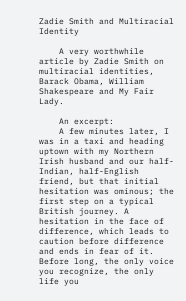Zadie Smith and Multiracial Identity

    A very worthwhile article by Zadie Smith on multiracial identities, Barack Obama, William Shakespeare and My Fair Lady.

    An excerpt:
    A few minutes later, I was in a taxi and heading uptown with my Northern Irish husband and our half-Indian, half-English friend, but that initial hesitation was ominous; the first step on a typical British journey. A hesitation in the face of difference, which leads to caution before difference and ends in fear of it. Before long, the only voice you recognize, the only life you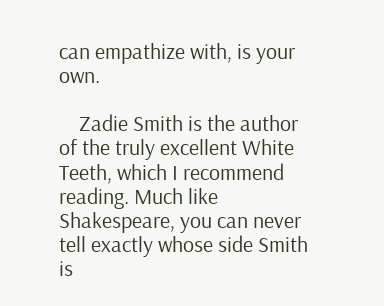can empathize with, is your own.

    Zadie Smith is the author of the truly excellent White Teeth, which I recommend reading. Much like Shakespeare, you can never tell exactly whose side Smith is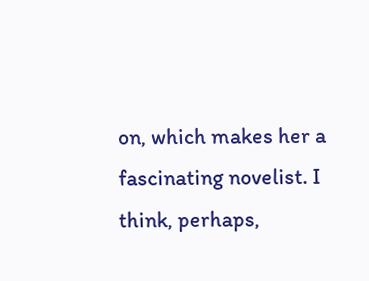on, which makes her a fascinating novelist. I think, perhaps,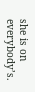she is on everybody’s.